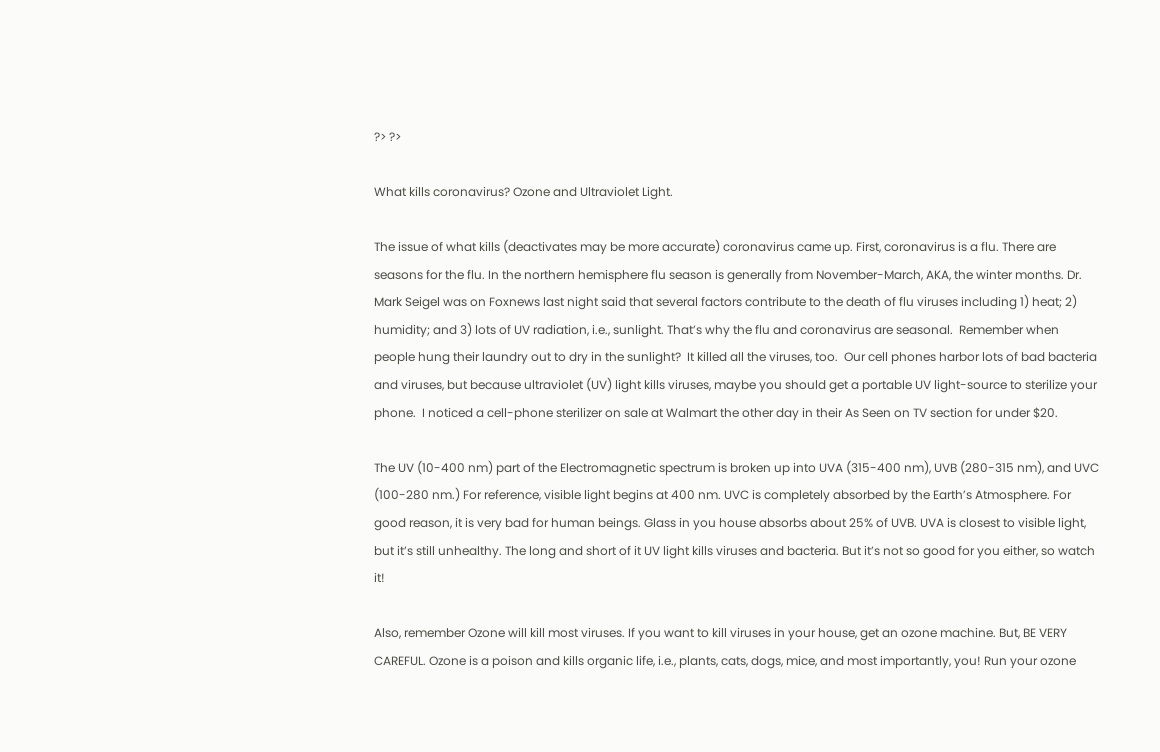?> ?>

What kills coronavirus? Ozone and Ultraviolet Light.

The issue of what kills (deactivates may be more accurate) coronavirus came up. First, coronavirus is a flu. There are seasons for the flu. In the northern hemisphere flu season is generally from November-March, AKA, the winter months. Dr. Mark Seigel was on Foxnews last night said that several factors contribute to the death of flu viruses including 1) heat; 2) humidity; and 3) lots of UV radiation, i.e., sunlight. That’s why the flu and coronavirus are seasonal.  Remember when people hung their laundry out to dry in the sunlight?  It killed all the viruses, too.  Our cell phones harbor lots of bad bacteria and viruses, but because ultraviolet (UV) light kills viruses, maybe you should get a portable UV light-source to sterilize your phone.  I noticed a cell-phone sterilizer on sale at Walmart the other day in their As Seen on TV section for under $20.

The UV (10-400 nm) part of the Electromagnetic spectrum is broken up into UVA (315-400 nm), UVB (280-315 nm), and UVC (100-280 nm.) For reference, visible light begins at 400 nm. UVC is completely absorbed by the Earth’s Atmosphere. For good reason, it is very bad for human beings. Glass in you house absorbs about 25% of UVB. UVA is closest to visible light, but it’s still unhealthy. The long and short of it UV light kills viruses and bacteria. But it’s not so good for you either, so watch it!

Also, remember Ozone will kill most viruses. If you want to kill viruses in your house, get an ozone machine. But, BE VERY CAREFUL. Ozone is a poison and kills organic life, i.e., plants, cats, dogs, mice, and most importantly, you! Run your ozone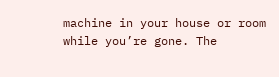machine in your house or room while you’re gone. The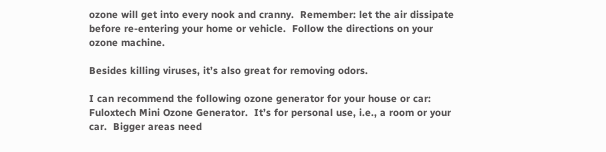ozone will get into every nook and cranny.  Remember: let the air dissipate before re-entering your home or vehicle.  Follow the directions on your ozone machine.

Besides killing viruses, it’s also great for removing odors.

I can recommend the following ozone generator for your house or car: Fuloxtech Mini Ozone Generator.  It’s for personal use, i.e., a room or your car.  Bigger areas need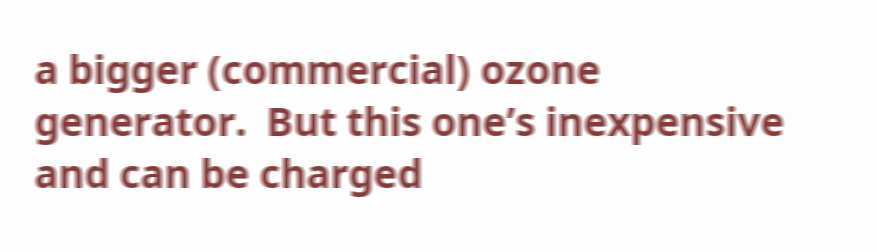a bigger (commercial) ozone generator.  But this one’s inexpensive and can be charged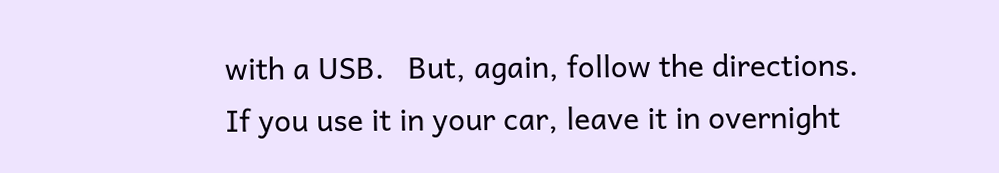with a USB.   But, again, follow the directions.  If you use it in your car, leave it in overnight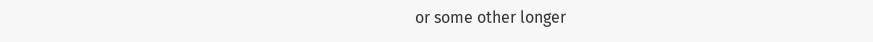or some other longer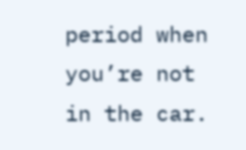period when you’re not in the car.